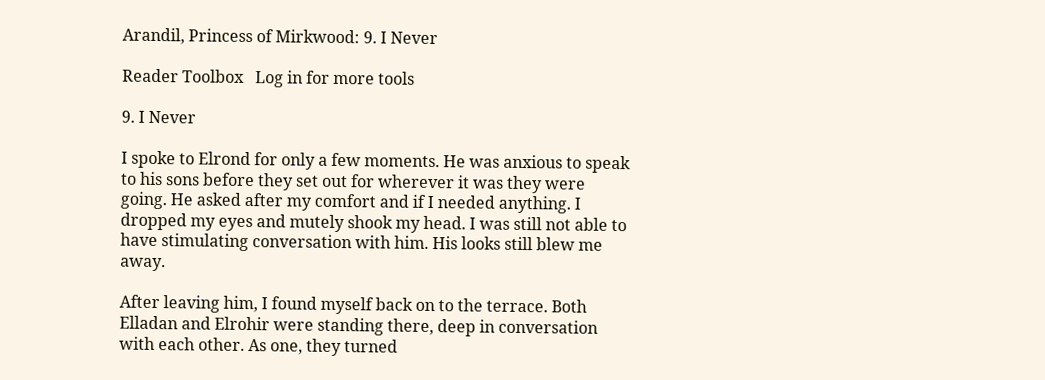Arandil, Princess of Mirkwood: 9. I Never

Reader Toolbox   Log in for more tools

9. I Never

I spoke to Elrond for only a few moments. He was anxious to speak to his sons before they set out for wherever it was they were going. He asked after my comfort and if I needed anything. I dropped my eyes and mutely shook my head. I was still not able to have stimulating conversation with him. His looks still blew me away.

After leaving him, I found myself back on to the terrace. Both Elladan and Elrohir were standing there, deep in conversation with each other. As one, they turned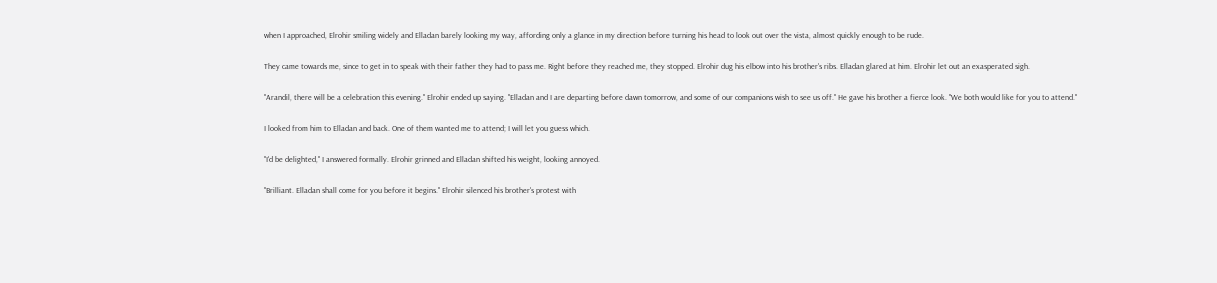when I approached, Elrohir smiling widely and Elladan barely looking my way, affording only a glance in my direction before turning his head to look out over the vista, almost quickly enough to be rude.

They came towards me, since to get in to speak with their father they had to pass me. Right before they reached me, they stopped. Elrohir dug his elbow into his brother's ribs. Elladan glared at him. Elrohir let out an exasperated sigh.

"Arandil, there will be a celebration this evening." Elrohir ended up saying. "Elladan and I are departing before dawn tomorrow, and some of our companions wish to see us off." He gave his brother a fierce look. "We both would like for you to attend."

I looked from him to Elladan and back. One of them wanted me to attend; I will let you guess which.

"I'd be delighted," I answered formally. Elrohir grinned and Elladan shifted his weight, looking annoyed.

"Brilliant. Elladan shall come for you before it begins." Elrohir silenced his brother's protest with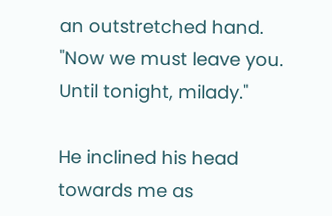an outstretched hand. "Now we must leave you. Until tonight, milady."

He inclined his head towards me as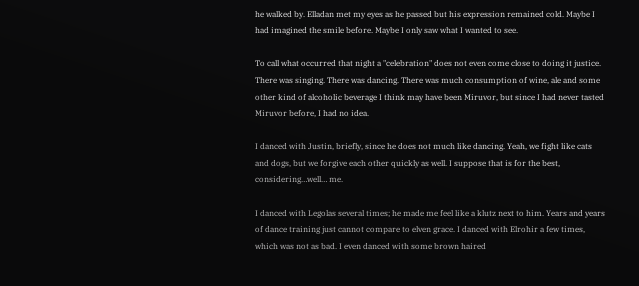he walked by. Elladan met my eyes as he passed but his expression remained cold. Maybe I had imagined the smile before. Maybe I only saw what I wanted to see.

To call what occurred that night a "celebration" does not even come close to doing it justice. There was singing. There was dancing. There was much consumption of wine, ale and some other kind of alcoholic beverage I think may have been Miruvor, but since I had never tasted Miruvor before, I had no idea.

I danced with Justin, briefly, since he does not much like dancing. Yeah, we fight like cats and dogs, but we forgive each other quickly as well. I suppose that is for the best, considering…well… me.

I danced with Legolas several times; he made me feel like a klutz next to him. Years and years of dance training just cannot compare to elven grace. I danced with Elrohir a few times, which was not as bad. I even danced with some brown haired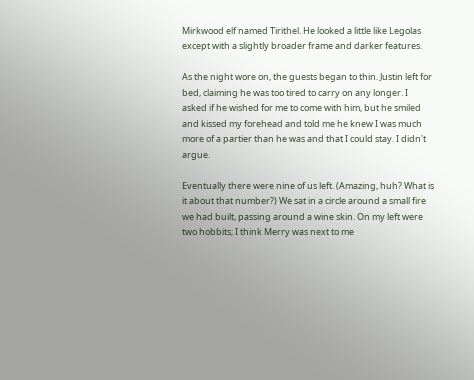Mirkwood elf named Tirithel. He looked a little like Legolas except with a slightly broader frame and darker features.

As the night wore on, the guests began to thin. Justin left for bed, claiming he was too tired to carry on any longer. I asked if he wished for me to come with him, but he smiled and kissed my forehead and told me he knew I was much more of a partier than he was and that I could stay. I didn't argue.

Eventually there were nine of us left. (Amazing, huh? What is it about that number?) We sat in a circle around a small fire we had built, passing around a wine skin. On my left were two hobbits; I think Merry was next to me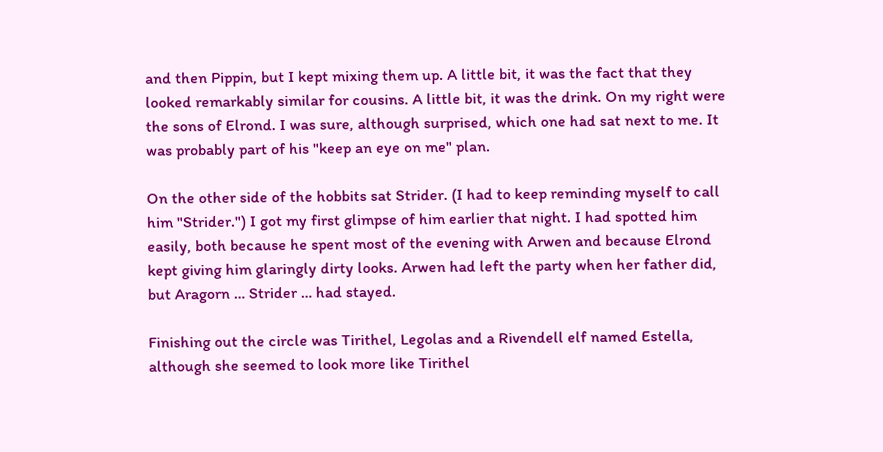and then Pippin, but I kept mixing them up. A little bit, it was the fact that they looked remarkably similar for cousins. A little bit, it was the drink. On my right were the sons of Elrond. I was sure, although surprised, which one had sat next to me. It was probably part of his "keep an eye on me" plan.

On the other side of the hobbits sat Strider. (I had to keep reminding myself to call him "Strider.") I got my first glimpse of him earlier that night. I had spotted him easily, both because he spent most of the evening with Arwen and because Elrond kept giving him glaringly dirty looks. Arwen had left the party when her father did, but Aragorn … Strider … had stayed.

Finishing out the circle was Tirithel, Legolas and a Rivendell elf named Estella, although she seemed to look more like Tirithel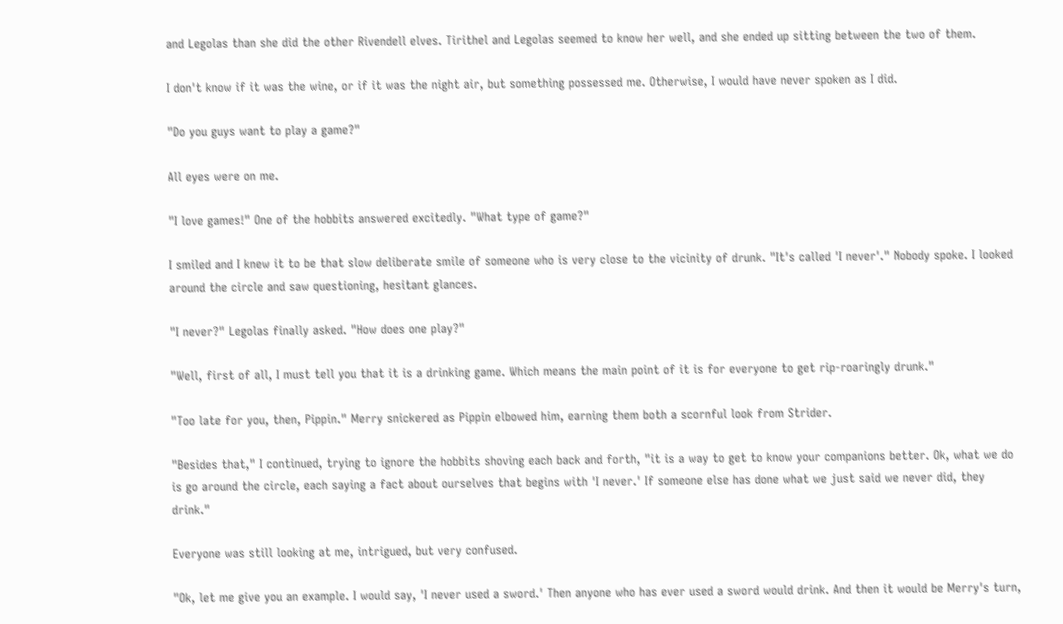and Legolas than she did the other Rivendell elves. Tirithel and Legolas seemed to know her well, and she ended up sitting between the two of them.

I don't know if it was the wine, or if it was the night air, but something possessed me. Otherwise, I would have never spoken as I did.

"Do you guys want to play a game?"

All eyes were on me.

"I love games!" One of the hobbits answered excitedly. "What type of game?"

I smiled and I knew it to be that slow deliberate smile of someone who is very close to the vicinity of drunk. "It's called 'I never'." Nobody spoke. I looked around the circle and saw questioning, hesitant glances.

"I never?" Legolas finally asked. "How does one play?"

"Well, first of all, I must tell you that it is a drinking game. Which means the main point of it is for everyone to get rip-roaringly drunk."

"Too late for you, then, Pippin." Merry snickered as Pippin elbowed him, earning them both a scornful look from Strider.

"Besides that," I continued, trying to ignore the hobbits shoving each back and forth, "it is a way to get to know your companions better. Ok, what we do is go around the circle, each saying a fact about ourselves that begins with 'I never.' If someone else has done what we just said we never did, they drink."

Everyone was still looking at me, intrigued, but very confused.

"Ok, let me give you an example. I would say, 'I never used a sword.' Then anyone who has ever used a sword would drink. And then it would be Merry's turn,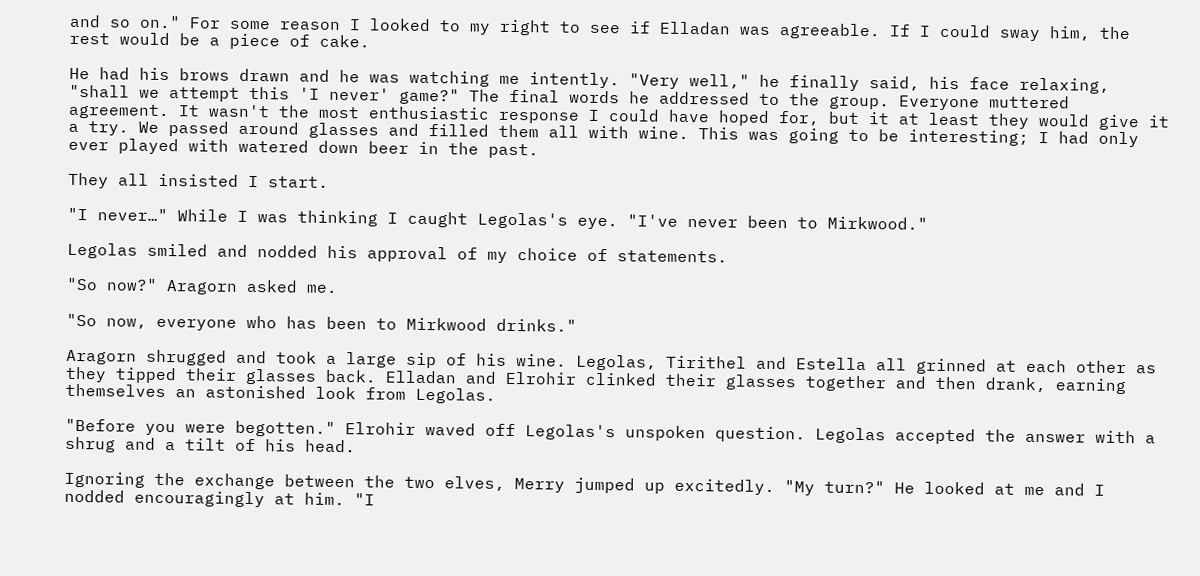and so on." For some reason I looked to my right to see if Elladan was agreeable. If I could sway him, the rest would be a piece of cake.

He had his brows drawn and he was watching me intently. "Very well," he finally said, his face relaxing, "shall we attempt this 'I never' game?" The final words he addressed to the group. Everyone muttered agreement. It wasn't the most enthusiastic response I could have hoped for, but it at least they would give it a try. We passed around glasses and filled them all with wine. This was going to be interesting; I had only ever played with watered down beer in the past.

They all insisted I start.

"I never…" While I was thinking I caught Legolas's eye. "I've never been to Mirkwood."

Legolas smiled and nodded his approval of my choice of statements.

"So now?" Aragorn asked me.

"So now, everyone who has been to Mirkwood drinks."

Aragorn shrugged and took a large sip of his wine. Legolas, Tirithel and Estella all grinned at each other as they tipped their glasses back. Elladan and Elrohir clinked their glasses together and then drank, earning themselves an astonished look from Legolas.

"Before you were begotten." Elrohir waved off Legolas's unspoken question. Legolas accepted the answer with a shrug and a tilt of his head.

Ignoring the exchange between the two elves, Merry jumped up excitedly. "My turn?" He looked at me and I nodded encouragingly at him. "I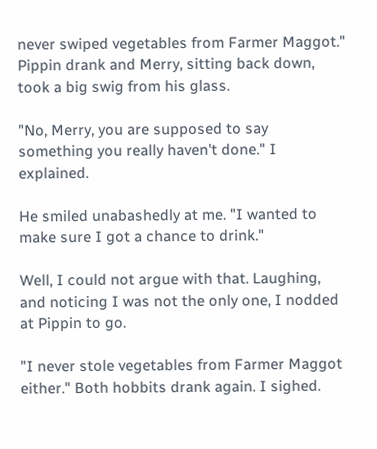never swiped vegetables from Farmer Maggot." Pippin drank and Merry, sitting back down, took a big swig from his glass.

"No, Merry, you are supposed to say something you really haven't done." I explained.

He smiled unabashedly at me. "I wanted to make sure I got a chance to drink."

Well, I could not argue with that. Laughing, and noticing I was not the only one, I nodded at Pippin to go.

"I never stole vegetables from Farmer Maggot either." Both hobbits drank again. I sighed.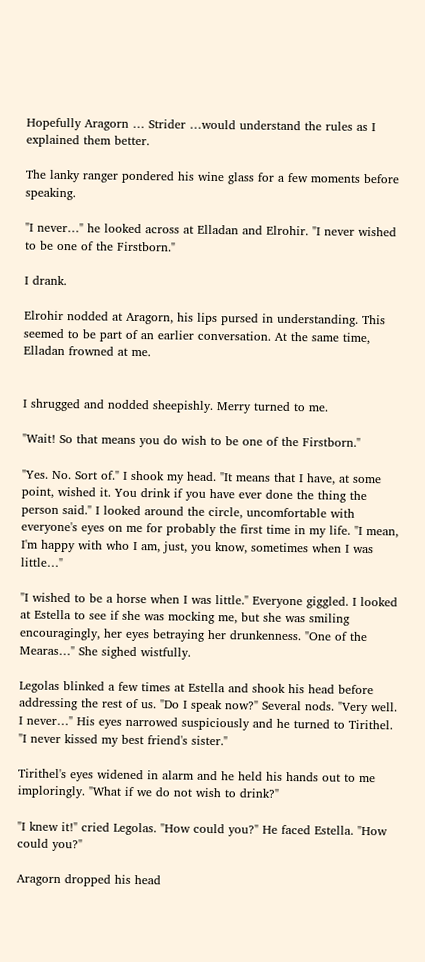Hopefully Aragorn … Strider …would understand the rules as I explained them better.

The lanky ranger pondered his wine glass for a few moments before speaking.

"I never…" he looked across at Elladan and Elrohir. "I never wished to be one of the Firstborn."

I drank.

Elrohir nodded at Aragorn, his lips pursed in understanding. This seemed to be part of an earlier conversation. At the same time, Elladan frowned at me.


I shrugged and nodded sheepishly. Merry turned to me.

"Wait! So that means you do wish to be one of the Firstborn."

"Yes. No. Sort of." I shook my head. "It means that I have, at some point, wished it. You drink if you have ever done the thing the person said." I looked around the circle, uncomfortable with everyone's eyes on me for probably the first time in my life. "I mean, I'm happy with who I am, just, you know, sometimes when I was little…"

"I wished to be a horse when I was little." Everyone giggled. I looked at Estella to see if she was mocking me, but she was smiling encouragingly, her eyes betraying her drunkenness. "One of the Mearas…" She sighed wistfully.

Legolas blinked a few times at Estella and shook his head before addressing the rest of us. "Do I speak now?" Several nods. "Very well. I never…" His eyes narrowed suspiciously and he turned to Tirithel. "I never kissed my best friend's sister."

Tirithel's eyes widened in alarm and he held his hands out to me imploringly. "What if we do not wish to drink?"

"I knew it!" cried Legolas. "How could you?" He faced Estella. "How could you?"

Aragorn dropped his head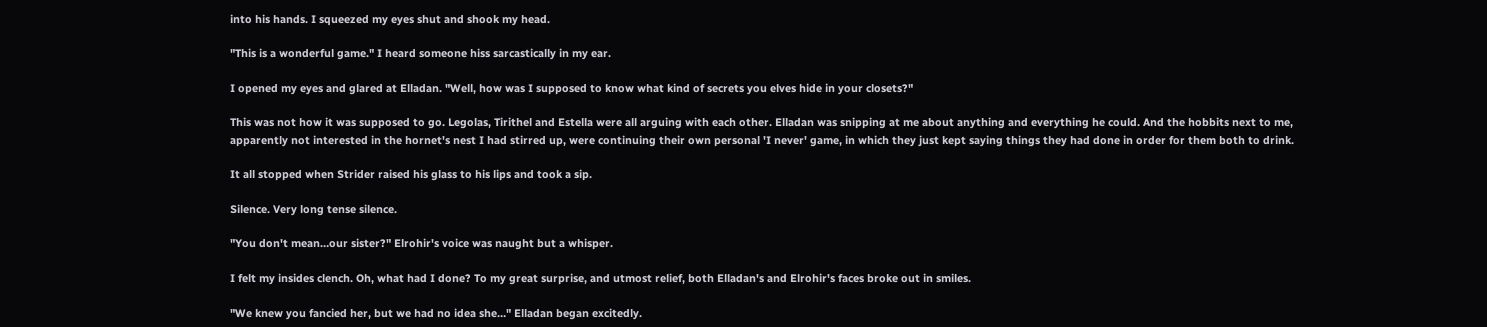into his hands. I squeezed my eyes shut and shook my head.

"This is a wonderful game." I heard someone hiss sarcastically in my ear.

I opened my eyes and glared at Elladan. "Well, how was I supposed to know what kind of secrets you elves hide in your closets?"

This was not how it was supposed to go. Legolas, Tirithel and Estella were all arguing with each other. Elladan was snipping at me about anything and everything he could. And the hobbits next to me, apparently not interested in the hornet's nest I had stirred up, were continuing their own personal 'I never' game, in which they just kept saying things they had done in order for them both to drink.

It all stopped when Strider raised his glass to his lips and took a sip.

Silence. Very long tense silence.

"You don't mean…our sister?" Elrohir's voice was naught but a whisper.

I felt my insides clench. Oh, what had I done? To my great surprise, and utmost relief, both Elladan's and Elrohir's faces broke out in smiles.

"We knew you fancied her, but we had no idea she…" Elladan began excitedly.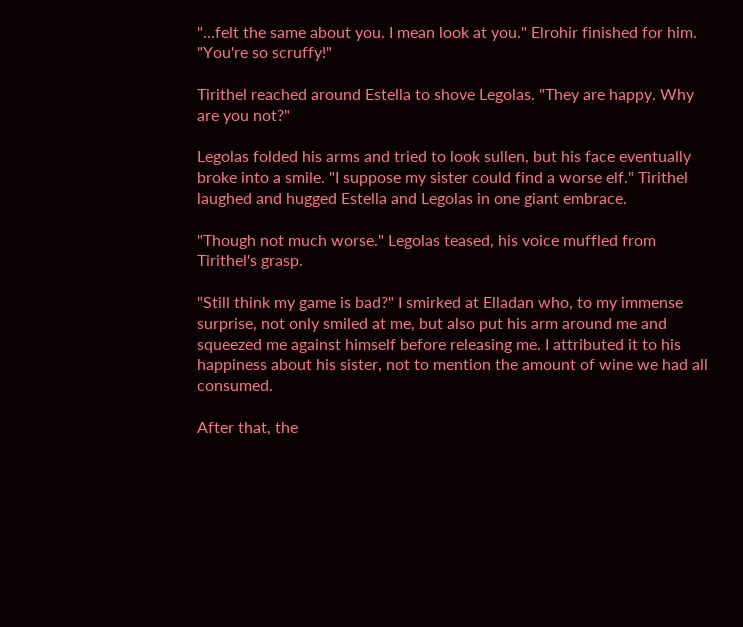"…felt the same about you. I mean look at you." Elrohir finished for him. "You're so scruffy!"

Tirithel reached around Estella to shove Legolas. "They are happy. Why are you not?"

Legolas folded his arms and tried to look sullen, but his face eventually broke into a smile. "I suppose my sister could find a worse elf." Tirithel laughed and hugged Estella and Legolas in one giant embrace.

"Though not much worse." Legolas teased, his voice muffled from Tirithel's grasp.

"Still think my game is bad?" I smirked at Elladan who, to my immense surprise, not only smiled at me, but also put his arm around me and squeezed me against himself before releasing me. I attributed it to his happiness about his sister, not to mention the amount of wine we had all consumed.

After that, the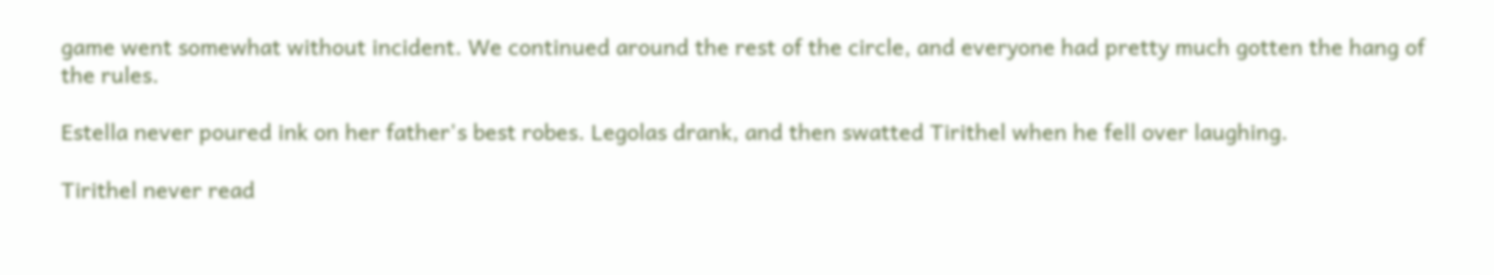game went somewhat without incident. We continued around the rest of the circle, and everyone had pretty much gotten the hang of the rules.

Estella never poured ink on her father's best robes. Legolas drank, and then swatted Tirithel when he fell over laughing.

Tirithel never read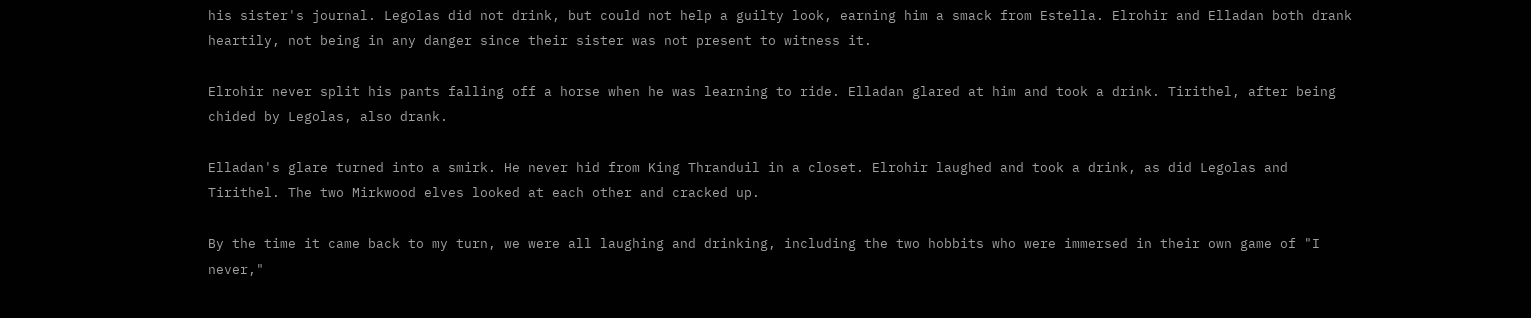his sister's journal. Legolas did not drink, but could not help a guilty look, earning him a smack from Estella. Elrohir and Elladan both drank heartily, not being in any danger since their sister was not present to witness it.

Elrohir never split his pants falling off a horse when he was learning to ride. Elladan glared at him and took a drink. Tirithel, after being chided by Legolas, also drank.

Elladan's glare turned into a smirk. He never hid from King Thranduil in a closet. Elrohir laughed and took a drink, as did Legolas and Tirithel. The two Mirkwood elves looked at each other and cracked up.

By the time it came back to my turn, we were all laughing and drinking, including the two hobbits who were immersed in their own game of "I never,"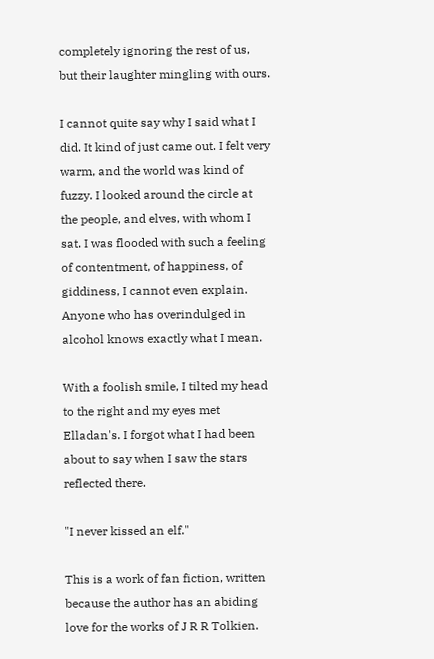completely ignoring the rest of us, but their laughter mingling with ours.

I cannot quite say why I said what I did. It kind of just came out. I felt very warm, and the world was kind of fuzzy. I looked around the circle at the people, and elves, with whom I sat. I was flooded with such a feeling of contentment, of happiness, of giddiness, I cannot even explain. Anyone who has overindulged in alcohol knows exactly what I mean.

With a foolish smile, I tilted my head to the right and my eyes met Elladan's. I forgot what I had been about to say when I saw the stars reflected there.

"I never kissed an elf."

This is a work of fan fiction, written because the author has an abiding love for the works of J R R Tolkien.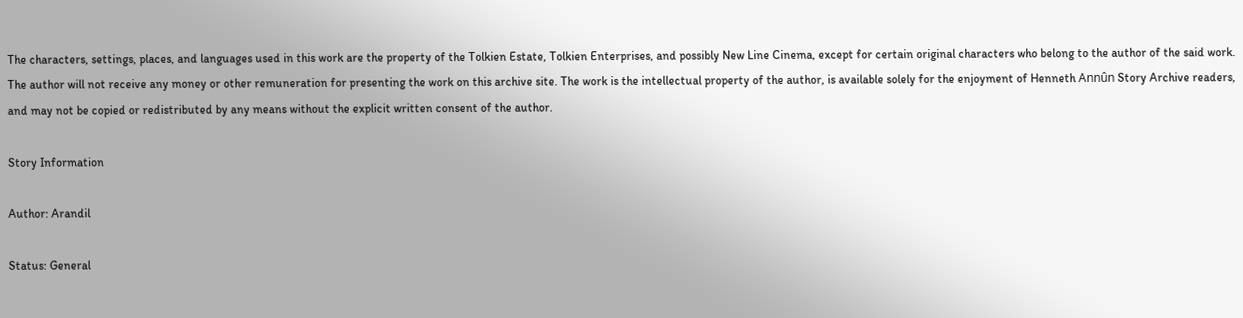The characters, settings, places, and languages used in this work are the property of the Tolkien Estate, Tolkien Enterprises, and possibly New Line Cinema, except for certain original characters who belong to the author of the said work. The author will not receive any money or other remuneration for presenting the work on this archive site. The work is the intellectual property of the author, is available solely for the enjoyment of Henneth Annûn Story Archive readers, and may not be copied or redistributed by any means without the explicit written consent of the author.

Story Information

Author: Arandil

Status: General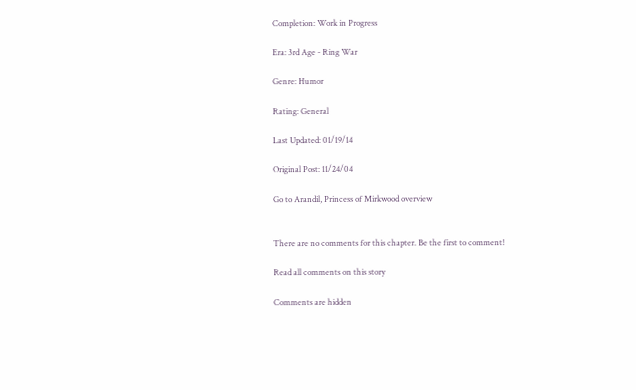Completion: Work in Progress

Era: 3rd Age - Ring War

Genre: Humor

Rating: General

Last Updated: 01/19/14

Original Post: 11/24/04

Go to Arandil, Princess of Mirkwood overview


There are no comments for this chapter. Be the first to comment!

Read all comments on this story

Comments are hidden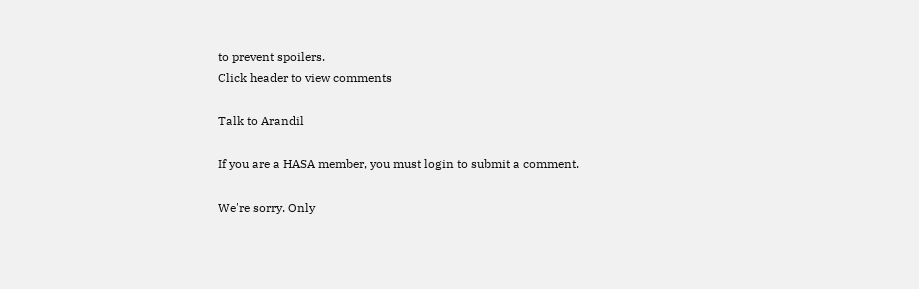to prevent spoilers.
Click header to view comments

Talk to Arandil

If you are a HASA member, you must login to submit a comment.

We're sorry. Only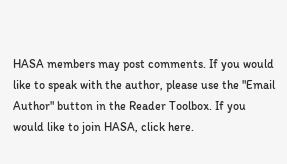HASA members may post comments. If you would like to speak with the author, please use the "Email Author" button in the Reader Toolbox. If you would like to join HASA, click here.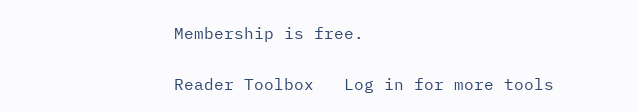Membership is free.

Reader Toolbox   Log in for more tools